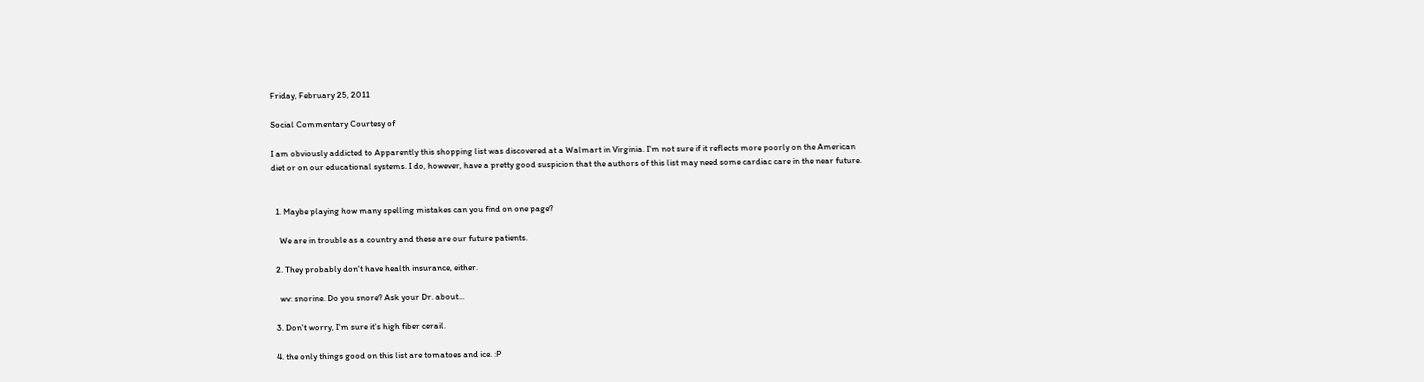Friday, February 25, 2011

Social Commentary Courtesy of

I am obviously addicted to Apparently this shopping list was discovered at a Walmart in Virginia. I'm not sure if it reflects more poorly on the American diet or on our educational systems. I do, however, have a pretty good suspicion that the authors of this list may need some cardiac care in the near future.


  1. Maybe playing how many spelling mistakes can you find on one page?

    We are in trouble as a country and these are our future patients.

  2. They probably don't have health insurance, either.

    wv: snorine. Do you snore? Ask your Dr. about...

  3. Don't worry, I'm sure it's high fiber cerail.

  4. the only things good on this list are tomatoes and ice. :P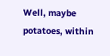Well, maybe potatoes, within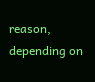reason, depending on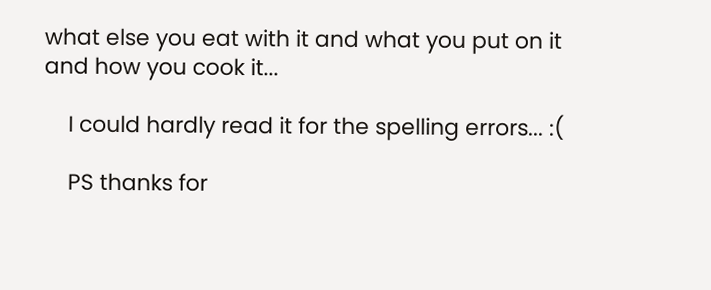what else you eat with it and what you put on it and how you cook it...

    I could hardly read it for the spelling errors... :(

    PS thanks for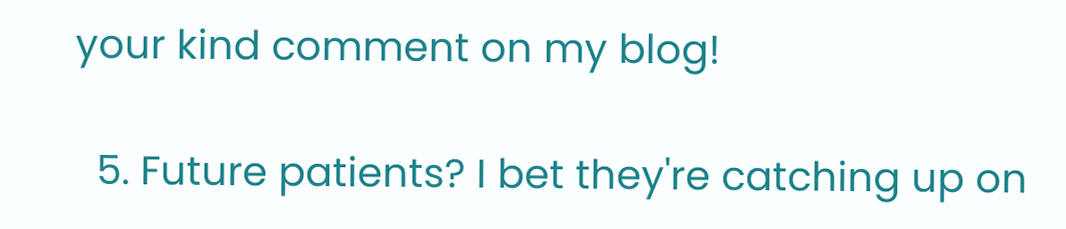your kind comment on my blog!

  5. Future patients? I bet they're catching up on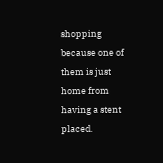shopping because one of them is just home from having a stent placed.